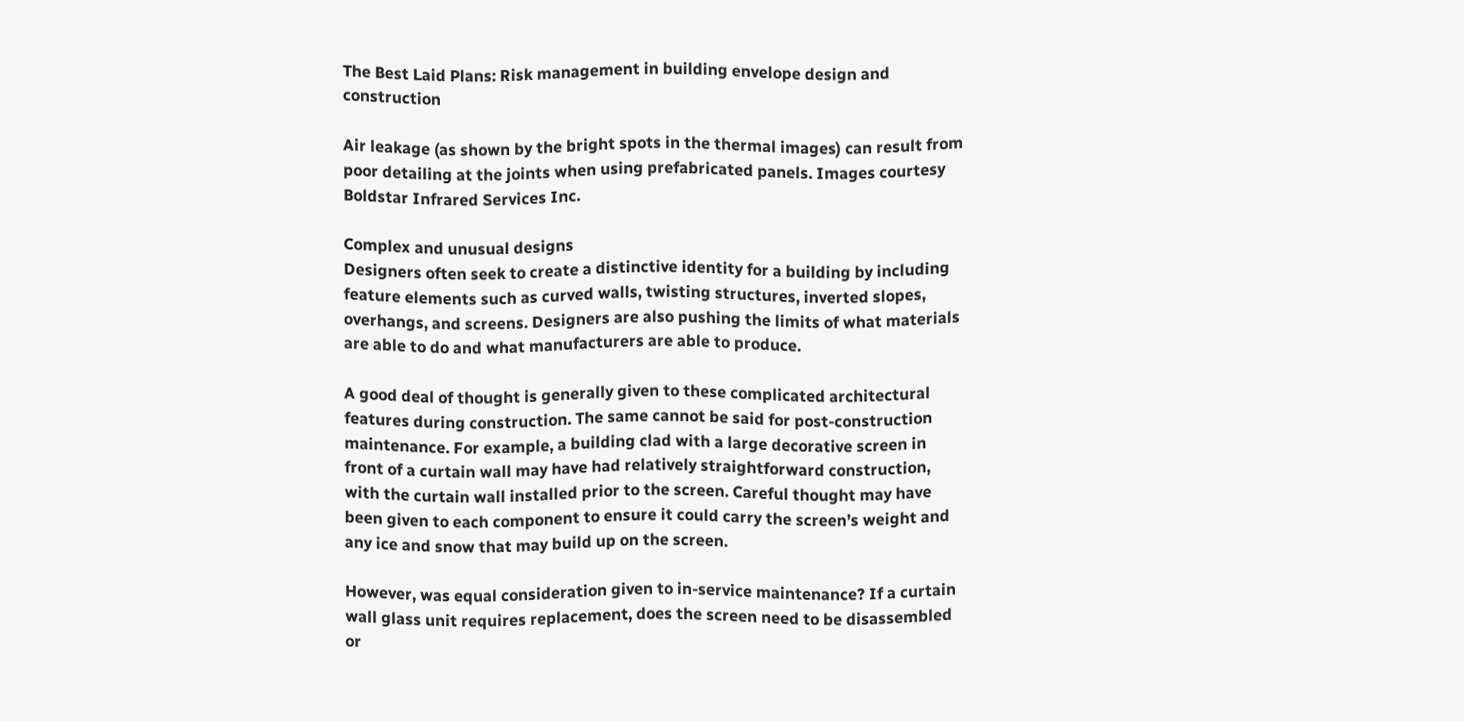The Best Laid Plans: Risk management in building envelope design and construction

Air leakage (as shown by the bright spots in the thermal images) can result from poor detailing at the joints when using prefabricated panels. Images courtesy Boldstar Infrared Services Inc.

Complex and unusual designs
Designers often seek to create a distinctive identity for a building by including feature elements such as curved walls, twisting structures, inverted slopes, overhangs, and screens. Designers are also pushing the limits of what materials are able to do and what manufacturers are able to produce.

A good deal of thought is generally given to these complicated architectural features during construction. The same cannot be said for post-construction maintenance. For example, a building clad with a large decorative screen in front of a curtain wall may have had relatively straightforward construction, with the curtain wall installed prior to the screen. Careful thought may have been given to each component to ensure it could carry the screen’s weight and any ice and snow that may build up on the screen.

However, was equal consideration given to in-service maintenance? If a curtain wall glass unit requires replacement, does the screen need to be disassembled or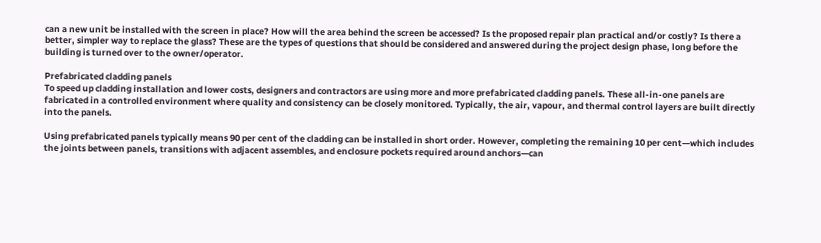can a new unit be installed with the screen in place? How will the area behind the screen be accessed? Is the proposed repair plan practical and/or costly? Is there a better, simpler way to replace the glass? These are the types of questions that should be considered and answered during the project design phase, long before the building is turned over to the owner/operator.

Prefabricated cladding panels
To speed up cladding installation and lower costs, designers and contractors are using more and more prefabricated cladding panels. These all-in-one panels are fabricated in a controlled environment where quality and consistency can be closely monitored. Typically, the air, vapour, and thermal control layers are built directly into the panels.

Using prefabricated panels typically means 90 per cent of the cladding can be installed in short order. However, completing the remaining 10 per cent—which includes the joints between panels, transitions with adjacent assembles, and enclosure pockets required around anchors—can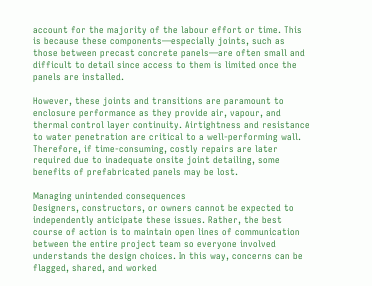account for the majority of the labour effort or time. This is because these components—especially joints, such as those between precast concrete panels—are often small and difficult to detail since access to them is limited once the panels are installed.

However, these joints and transitions are paramount to enclosure performance as they provide air, vapour, and thermal control layer continuity. Airtightness and resistance to water penetration are critical to a well-performing wall. Therefore, if time-consuming, costly repairs are later required due to inadequate onsite joint detailing, some benefits of prefabricated panels may be lost.

Managing unintended consequences
Designers, constructors, or owners cannot be expected to independently anticipate these issues. Rather, the best course of action is to maintain open lines of communication between the entire project team so everyone involved understands the design choices. In this way, concerns can be flagged, shared, and worked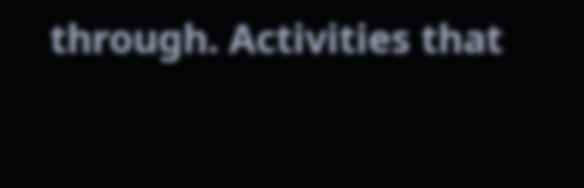through. Activities that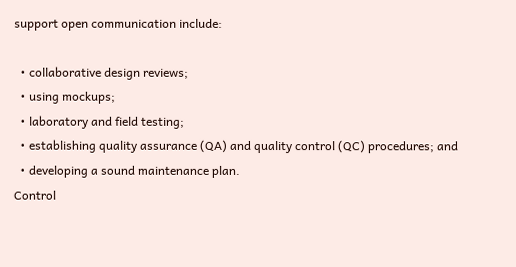support open communication include:

  • collaborative design reviews;
  • using mockups;
  • laboratory and field testing;
  • establishing quality assurance (QA) and quality control (QC) procedures; and
  • developing a sound maintenance plan.
Control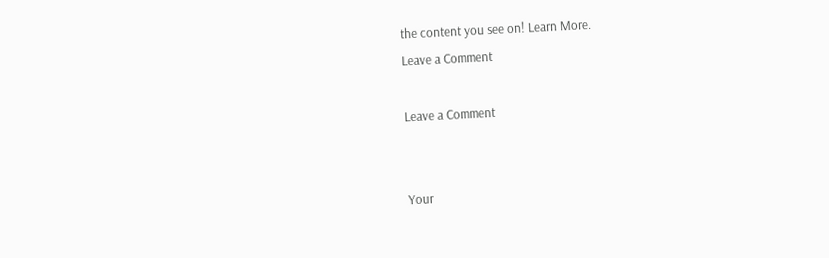the content you see on! Learn More.
Leave a Comment

Leave a Comment


Your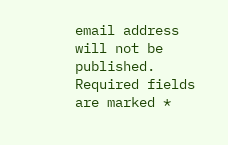email address will not be published. Required fields are marked *